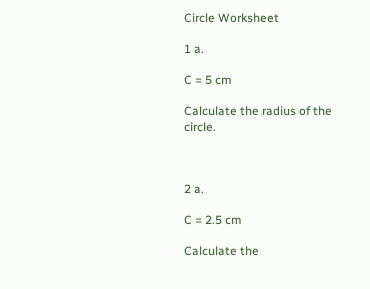Circle Worksheet

1 a.

C = 5 cm

Calculate the radius of the circle.



2 a.

C = 2.5 cm

Calculate the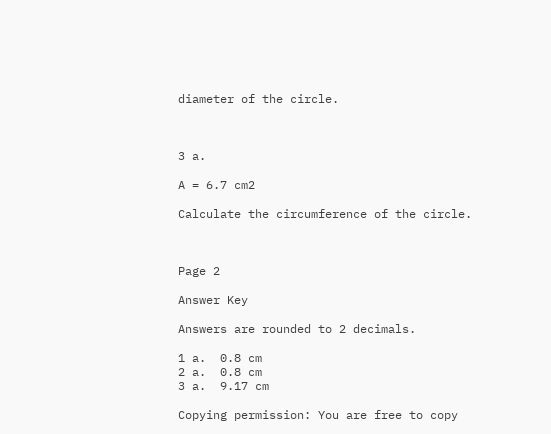diameter of the circle.



3 a.

A = 6.7 cm2

Calculate the circumference of the circle.



Page 2

Answer Key

Answers are rounded to 2 decimals.

1 a.  0.8 cm
2 a.  0.8 cm
3 a.  9.17 cm

Copying permission: You are free to copy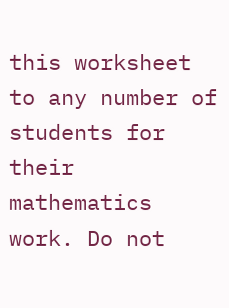this worksheet to any number of students for their mathematics work. Do not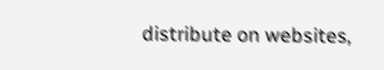distribute on websites,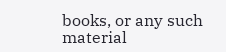books, or any such material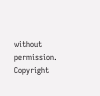without permission. Copyright